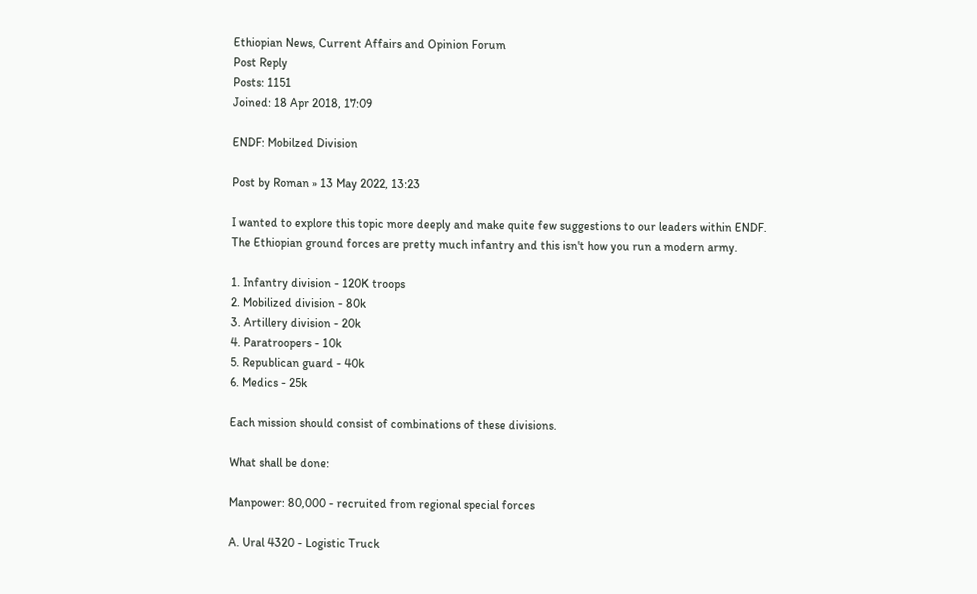Ethiopian News, Current Affairs and Opinion Forum
Post Reply
Posts: 1151
Joined: 18 Apr 2018, 17:09

ENDF: Mobilzed Division

Post by Roman » 13 May 2022, 13:23

I wanted to explore this topic more deeply and make quite few suggestions to our leaders within ENDF. The Ethiopian ground forces are pretty much infantry and this isn't how you run a modern army.

1. Infantry division - 120K troops
2. Mobilized division - 80k
3. Artillery division - 20k
4. Paratroopers - 10k
5. Republican guard - 40k
6. Medics - 25k

Each mission should consist of combinations of these divisions.

What shall be done:

Manpower: 80,000 - recruited from regional special forces

A. Ural 4320 - Logistic Truck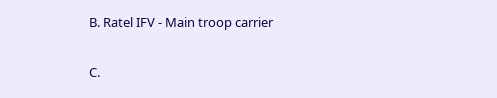B. Ratel IFV - Main troop carrier

C.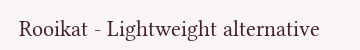Rooikat - Lightweight alternative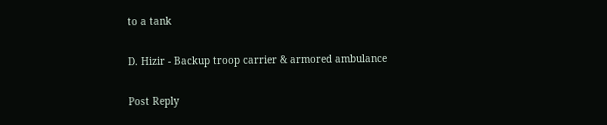to a tank

D. Hizir - Backup troop carrier & armored ambulance

Post Reply